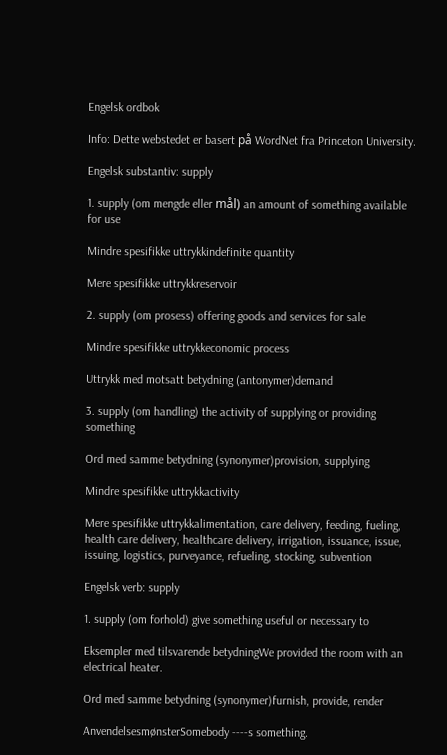Engelsk ordbok

Info: Dette webstedet er basert på WordNet fra Princeton University.

Engelsk substantiv: supply

1. supply (om mengde eller mål) an amount of something available for use

Mindre spesifikke uttrykkindefinite quantity

Mere spesifikke uttrykkreservoir

2. supply (om prosess) offering goods and services for sale

Mindre spesifikke uttrykkeconomic process

Uttrykk med motsatt betydning (antonymer)demand

3. supply (om handling) the activity of supplying or providing something

Ord med samme betydning (synonymer)provision, supplying

Mindre spesifikke uttrykkactivity

Mere spesifikke uttrykkalimentation, care delivery, feeding, fueling, health care delivery, healthcare delivery, irrigation, issuance, issue, issuing, logistics, purveyance, refueling, stocking, subvention

Engelsk verb: supply

1. supply (om forhold) give something useful or necessary to

Eksempler med tilsvarende betydningWe provided the room with an electrical heater.

Ord med samme betydning (synonymer)furnish, provide, render

AnvendelsesmønsterSomebody ----s something.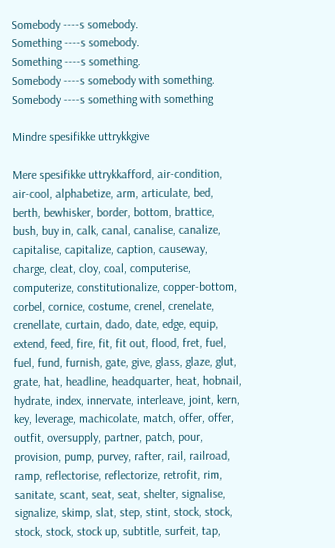Somebody ----s somebody.
Something ----s somebody.
Something ----s something.
Somebody ----s somebody with something.
Somebody ----s something with something

Mindre spesifikke uttrykkgive

Mere spesifikke uttrykkafford, air-condition, air-cool, alphabetize, arm, articulate, bed, berth, bewhisker, border, bottom, brattice, bush, buy in, calk, canal, canalise, canalize, capitalise, capitalize, caption, causeway, charge, cleat, cloy, coal, computerise, computerize, constitutionalize, copper-bottom, corbel, cornice, costume, crenel, crenelate, crenellate, curtain, dado, date, edge, equip, extend, feed, fire, fit, fit out, flood, fret, fuel, fuel, fund, furnish, gate, give, glass, glaze, glut, grate, hat, headline, headquarter, heat, hobnail, hydrate, index, innervate, interleave, joint, kern, key, leverage, machicolate, match, offer, offer, outfit, oversupply, partner, patch, pour, provision, pump, purvey, rafter, rail, railroad, ramp, reflectorise, reflectorize, retrofit, rim, sanitate, scant, seat, seat, shelter, signalise, signalize, skimp, slat, step, stint, stock, stock, stock, stock, stock up, subtitle, surfeit, tap,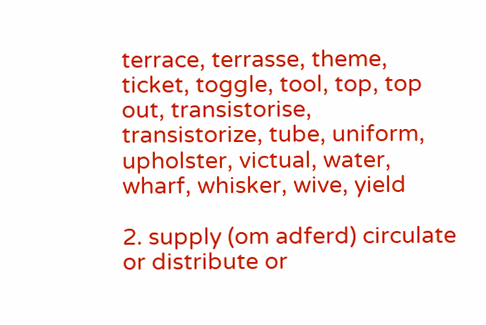terrace, terrasse, theme, ticket, toggle, tool, top, top out, transistorise, transistorize, tube, uniform, upholster, victual, water, wharf, whisker, wive, yield

2. supply (om adferd) circulate or distribute or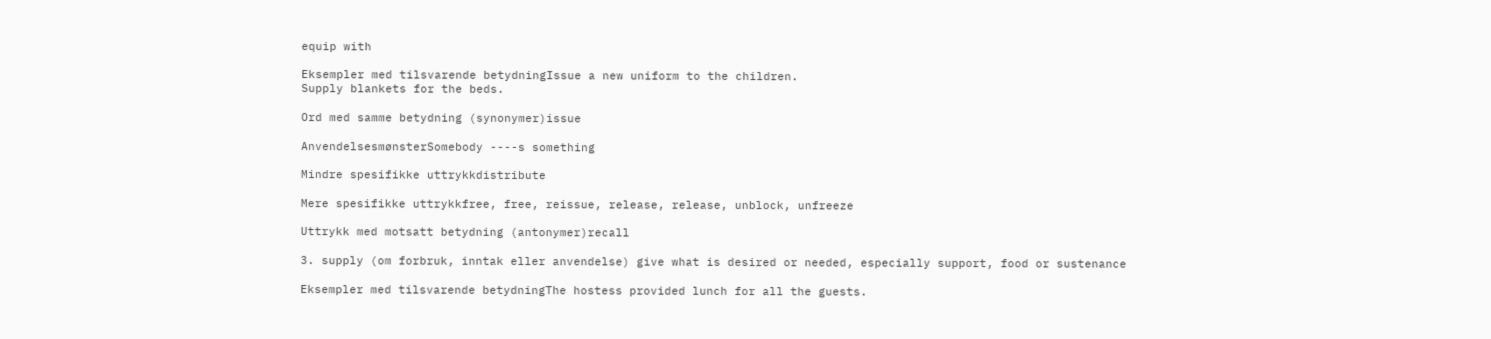equip with

Eksempler med tilsvarende betydningIssue a new uniform to the children.
Supply blankets for the beds.

Ord med samme betydning (synonymer)issue

AnvendelsesmønsterSomebody ----s something

Mindre spesifikke uttrykkdistribute

Mere spesifikke uttrykkfree, free, reissue, release, release, unblock, unfreeze

Uttrykk med motsatt betydning (antonymer)recall

3. supply (om forbruk, inntak eller anvendelse) give what is desired or needed, especially support, food or sustenance

Eksempler med tilsvarende betydningThe hostess provided lunch for all the guests.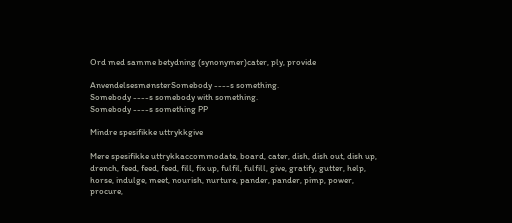Ord med samme betydning (synonymer)cater, ply, provide

AnvendelsesmønsterSomebody ----s something.
Somebody ----s somebody with something.
Somebody ----s something PP

Mindre spesifikke uttrykkgive

Mere spesifikke uttrykkaccommodate, board, cater, dish, dish out, dish up, drench, feed, feed, feed, fill, fix up, fulfil, fulfill, give, gratify, gutter, help, horse, indulge, meet, nourish, nurture, pander, pander, pimp, power, procure,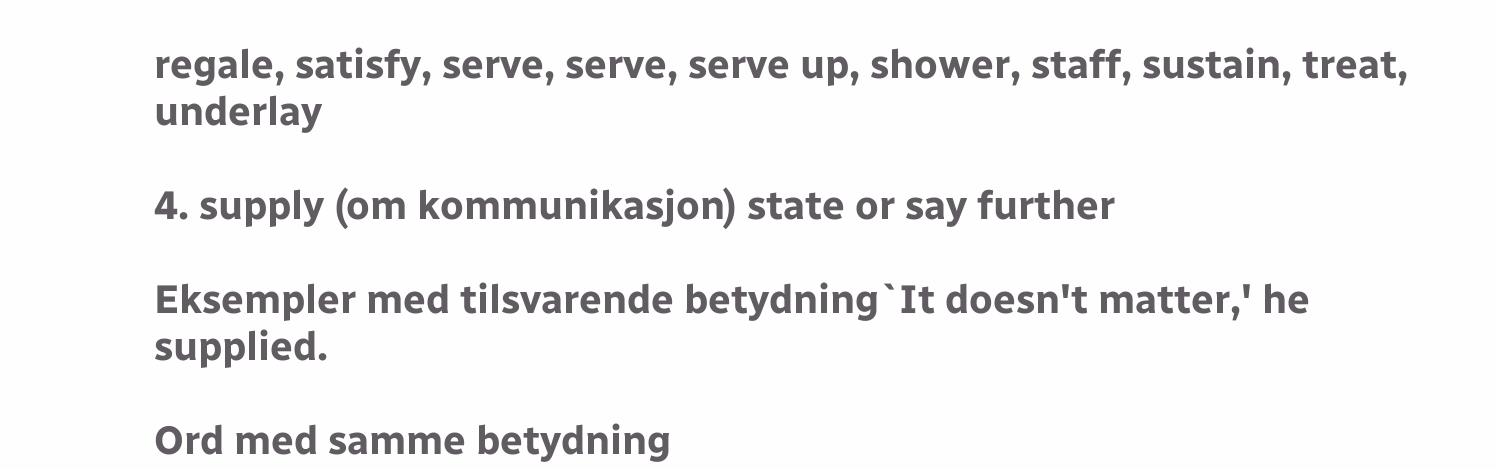regale, satisfy, serve, serve, serve up, shower, staff, sustain, treat, underlay

4. supply (om kommunikasjon) state or say further

Eksempler med tilsvarende betydning`It doesn't matter,' he supplied.

Ord med samme betydning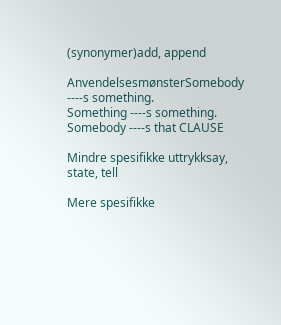(synonymer)add, append

AnvendelsesmønsterSomebody ----s something.
Something ----s something.
Somebody ----s that CLAUSE

Mindre spesifikke uttrykksay, state, tell

Mere spesifikke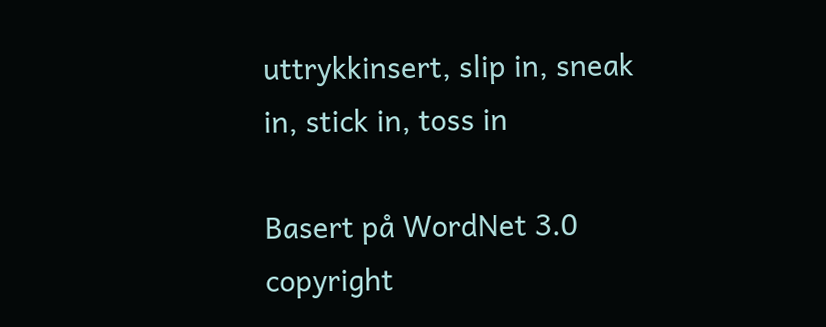uttrykkinsert, slip in, sneak in, stick in, toss in

Basert på WordNet 3.0 copyright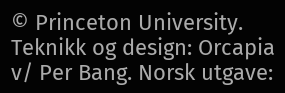© Princeton University.
Teknikk og design: Orcapia v/ Per Bang. Norsk utgave: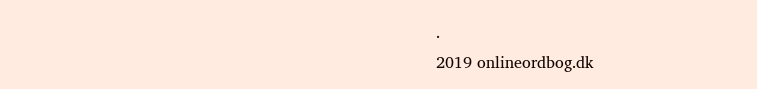.
2019 onlineordbog.dk